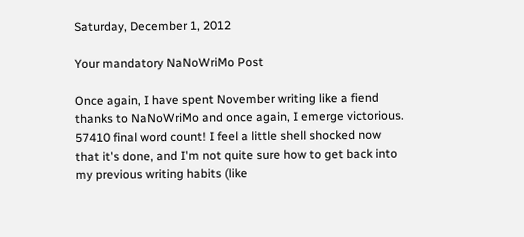Saturday, December 1, 2012

Your mandatory NaNoWriMo Post

Once again, I have spent November writing like a fiend thanks to NaNoWriMo and once again, I emerge victorious. 57410 final word count! I feel a little shell shocked now that it's done, and I'm not quite sure how to get back into my previous writing habits (like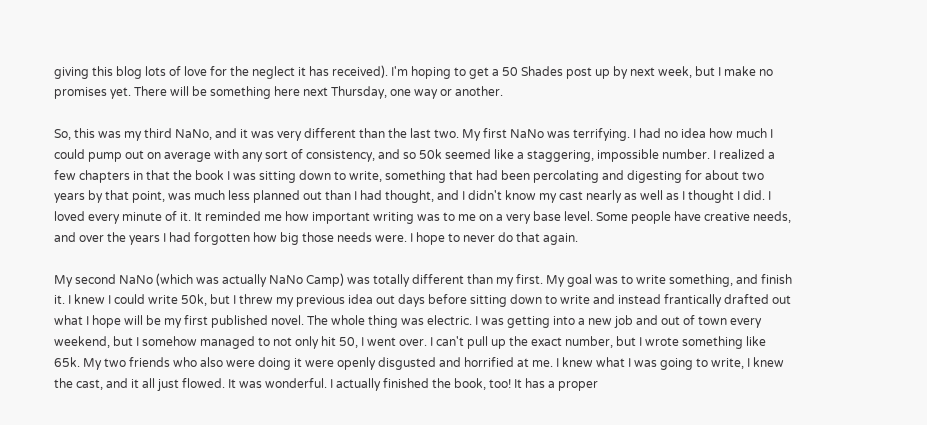giving this blog lots of love for the neglect it has received). I'm hoping to get a 50 Shades post up by next week, but I make no promises yet. There will be something here next Thursday, one way or another.

So, this was my third NaNo, and it was very different than the last two. My first NaNo was terrifying. I had no idea how much I could pump out on average with any sort of consistency, and so 50k seemed like a staggering, impossible number. I realized a few chapters in that the book I was sitting down to write, something that had been percolating and digesting for about two years by that point, was much less planned out than I had thought, and I didn't know my cast nearly as well as I thought I did. I loved every minute of it. It reminded me how important writing was to me on a very base level. Some people have creative needs, and over the years I had forgotten how big those needs were. I hope to never do that again.

My second NaNo (which was actually NaNo Camp) was totally different than my first. My goal was to write something, and finish it. I knew I could write 50k, but I threw my previous idea out days before sitting down to write and instead frantically drafted out what I hope will be my first published novel. The whole thing was electric. I was getting into a new job and out of town every weekend, but I somehow managed to not only hit 50, I went over. I can't pull up the exact number, but I wrote something like 65k. My two friends who also were doing it were openly disgusted and horrified at me. I knew what I was going to write, I knew the cast, and it all just flowed. It was wonderful. I actually finished the book, too! It has a proper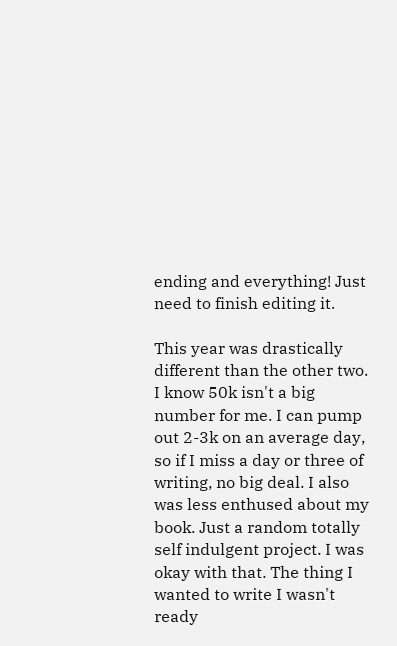ending and everything! Just need to finish editing it.

This year was drastically different than the other two. I know 50k isn't a big number for me. I can pump out 2-3k on an average day, so if I miss a day or three of writing, no big deal. I also was less enthused about my book. Just a random totally self indulgent project. I was okay with that. The thing I wanted to write I wasn't ready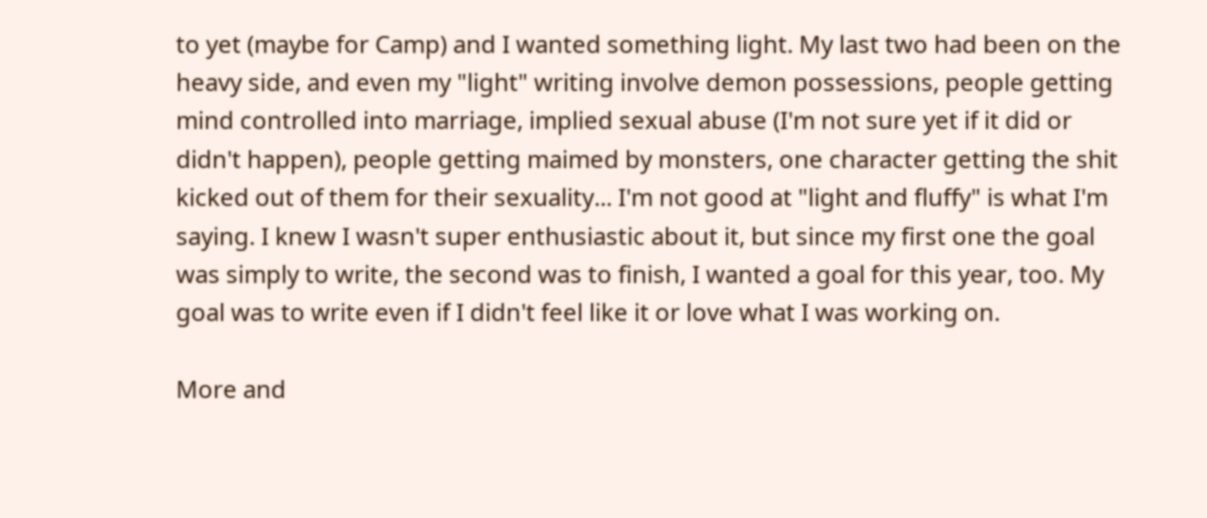to yet (maybe for Camp) and I wanted something light. My last two had been on the heavy side, and even my "light" writing involve demon possessions, people getting mind controlled into marriage, implied sexual abuse (I'm not sure yet if it did or didn't happen), people getting maimed by monsters, one character getting the shit kicked out of them for their sexuality... I'm not good at "light and fluffy" is what I'm saying. I knew I wasn't super enthusiastic about it, but since my first one the goal was simply to write, the second was to finish, I wanted a goal for this year, too. My goal was to write even if I didn't feel like it or love what I was working on.

More and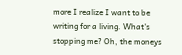more I realize I want to be writing for a living. What's stopping me? Oh, the moneys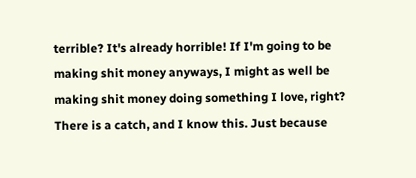terrible? It's already horrible! If I'm going to be making shit money anyways, I might as well be making shit money doing something I love, right? There is a catch, and I know this. Just because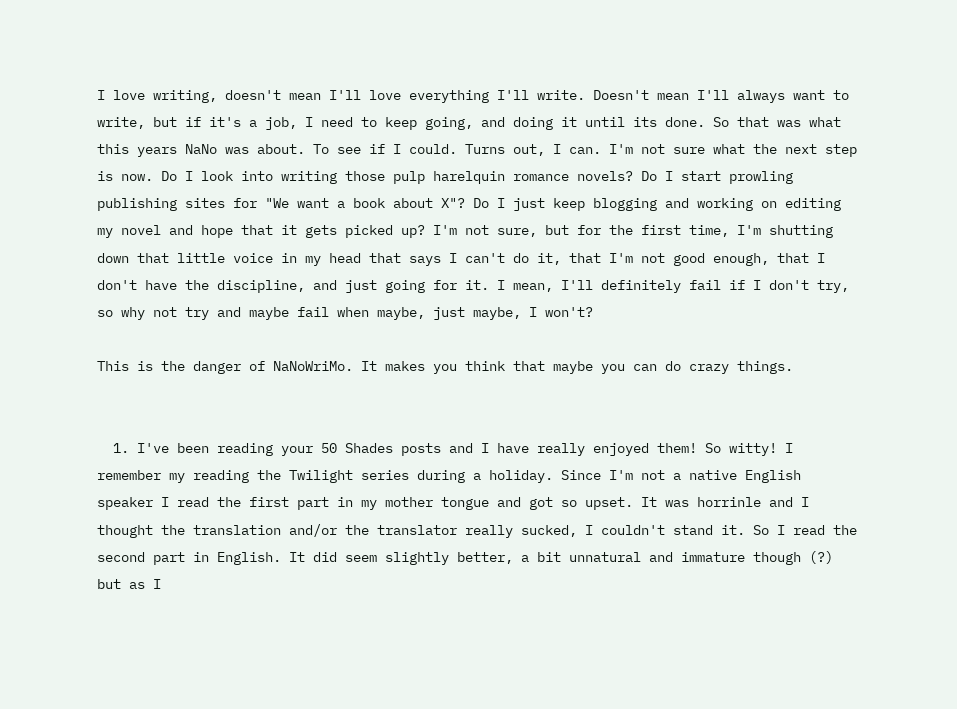I love writing, doesn't mean I'll love everything I'll write. Doesn't mean I'll always want to write, but if it's a job, I need to keep going, and doing it until its done. So that was what this years NaNo was about. To see if I could. Turns out, I can. I'm not sure what the next step is now. Do I look into writing those pulp harelquin romance novels? Do I start prowling publishing sites for "We want a book about X"? Do I just keep blogging and working on editing my novel and hope that it gets picked up? I'm not sure, but for the first time, I'm shutting down that little voice in my head that says I can't do it, that I'm not good enough, that I don't have the discipline, and just going for it. I mean, I'll definitely fail if I don't try, so why not try and maybe fail when maybe, just maybe, I won't?

This is the danger of NaNoWriMo. It makes you think that maybe you can do crazy things.


  1. I've been reading your 50 Shades posts and I have really enjoyed them! So witty! I remember my reading the Twilight series during a holiday. Since I'm not a native English speaker I read the first part in my mother tongue and got so upset. It was horrinle and I thought the translation and/or the translator really sucked, I couldn't stand it. So I read the second part in English. It did seem slightly better, a bit unnatural and immature though (?) but as I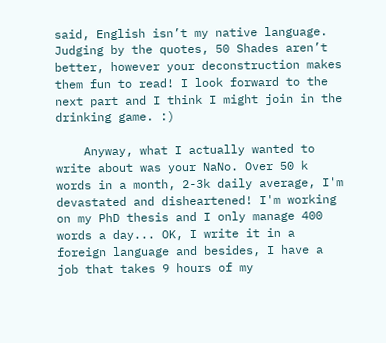said, English isn’t my native language. Judging by the quotes, 50 Shades aren’t better, however your deconstruction makes them fun to read! I look forward to the next part and I think I might join in the drinking game. :)

    Anyway, what I actually wanted to write about was your NaNo. Over 50 k words in a month, 2-3k daily average, I'm devastated and disheartened! I'm working on my PhD thesis and I only manage 400 words a day... OK, I write it in a foreign language and besides, I have a job that takes 9 hours of my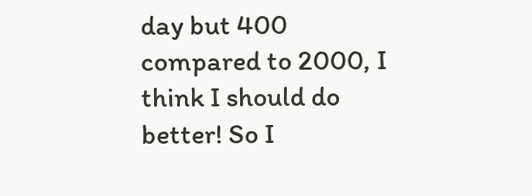day but 400 compared to 2000, I think I should do better! So I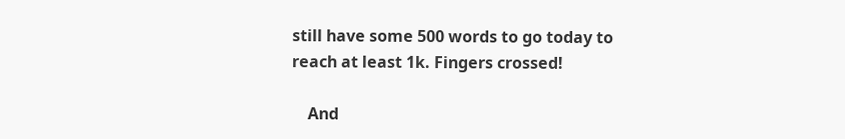still have some 500 words to go today to reach at least 1k. Fingers crossed!

    And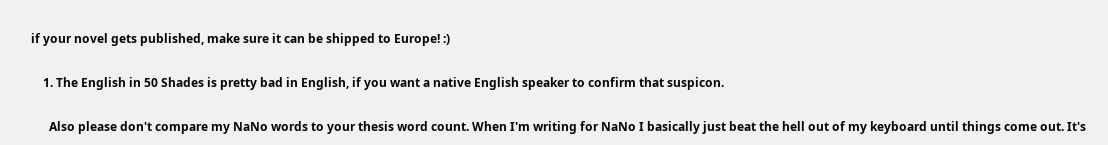if your novel gets published, make sure it can be shipped to Europe! :)

    1. The English in 50 Shades is pretty bad in English, if you want a native English speaker to confirm that suspicon.

      Also please don't compare my NaNo words to your thesis word count. When I'm writing for NaNo I basically just beat the hell out of my keyboard until things come out. It's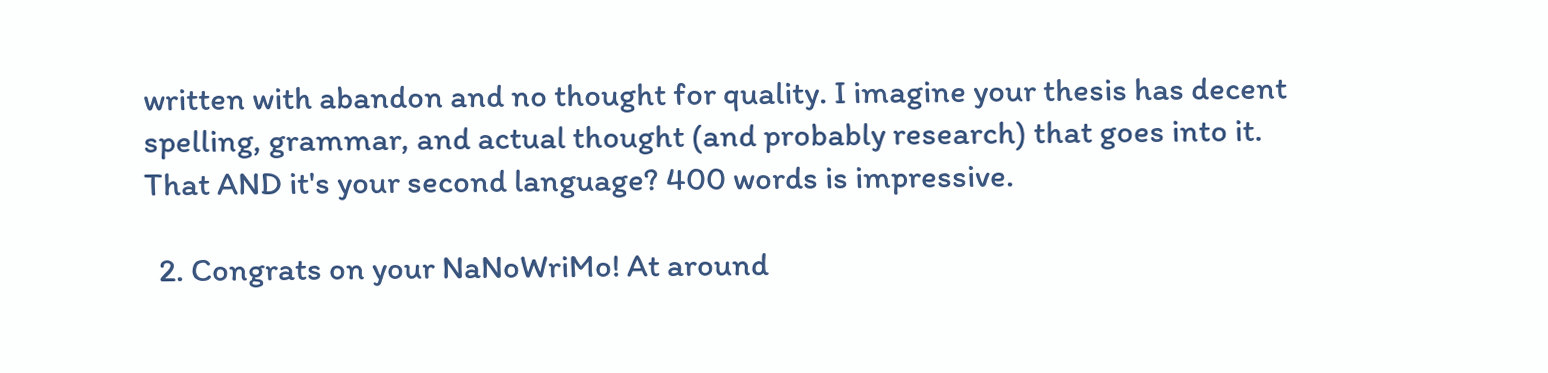written with abandon and no thought for quality. I imagine your thesis has decent spelling, grammar, and actual thought (and probably research) that goes into it. That AND it's your second language? 400 words is impressive.

  2. Congrats on your NaNoWriMo! At around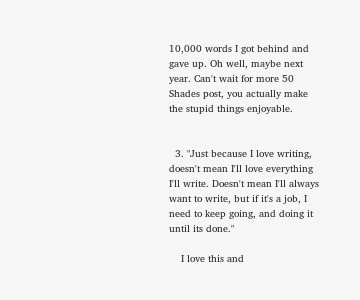10,000 words I got behind and gave up. Oh well, maybe next year. Can't wait for more 50 Shades post, you actually make the stupid things enjoyable.


  3. "Just because I love writing, doesn't mean I'll love everything I'll write. Doesn't mean I'll always want to write, but if it's a job, I need to keep going, and doing it until its done."

    I love this and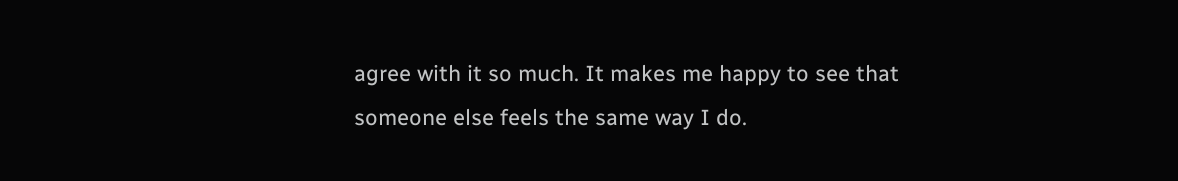agree with it so much. It makes me happy to see that someone else feels the same way I do.